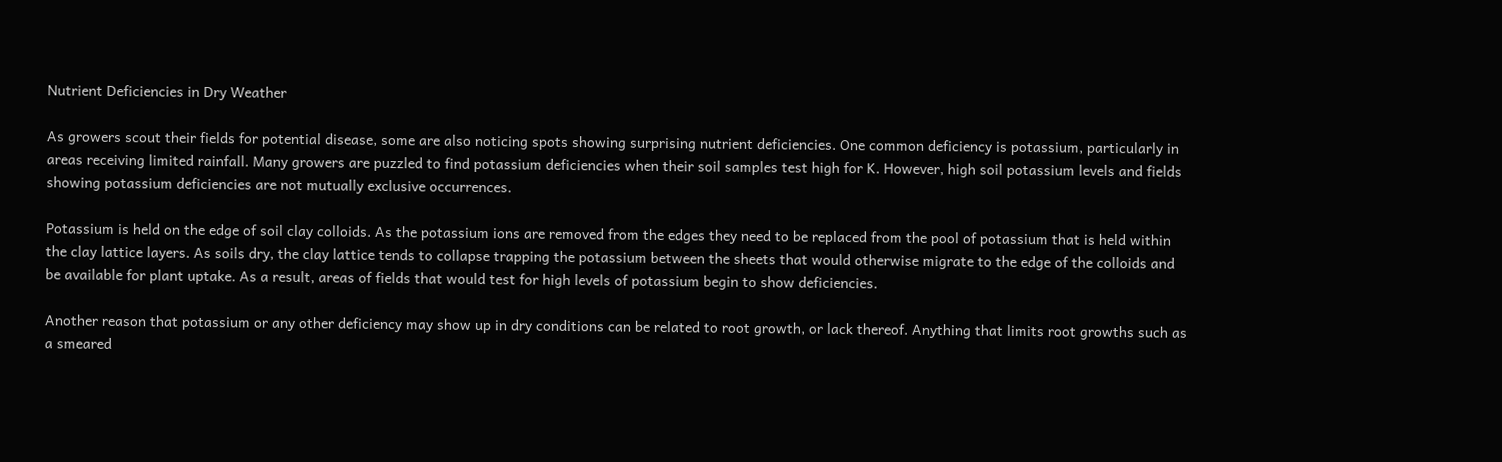Nutrient Deficiencies in Dry Weather

As growers scout their fields for potential disease, some are also noticing spots showing surprising nutrient deficiencies. One common deficiency is potassium, particularly in areas receiving limited rainfall. Many growers are puzzled to find potassium deficiencies when their soil samples test high for K. However, high soil potassium levels and fields showing potassium deficiencies are not mutually exclusive occurrences.

Potassium is held on the edge of soil clay colloids. As the potassium ions are removed from the edges they need to be replaced from the pool of potassium that is held within the clay lattice layers. As soils dry, the clay lattice tends to collapse trapping the potassium between the sheets that would otherwise migrate to the edge of the colloids and be available for plant uptake. As a result, areas of fields that would test for high levels of potassium begin to show deficiencies.

Another reason that potassium or any other deficiency may show up in dry conditions can be related to root growth, or lack thereof. Anything that limits root growths such as a smeared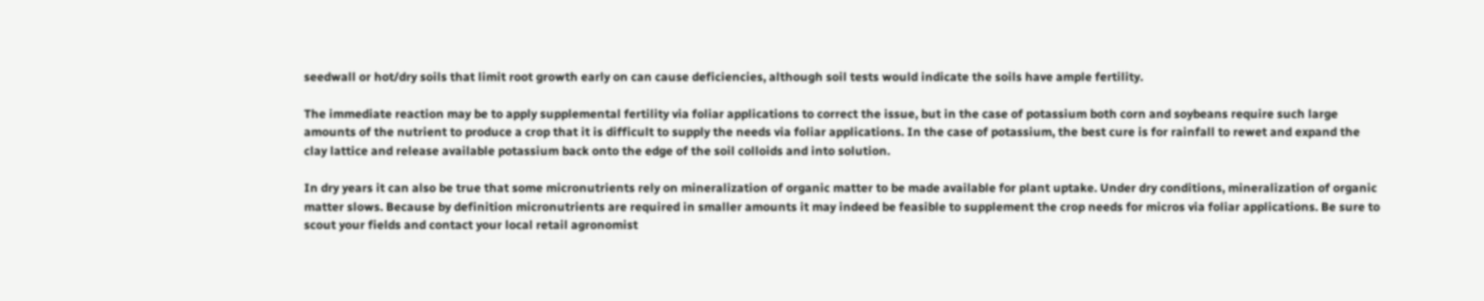seedwall or hot/dry soils that limit root growth early on can cause deficiencies, although soil tests would indicate the soils have ample fertility.

The immediate reaction may be to apply supplemental fertility via foliar applications to correct the issue, but in the case of potassium both corn and soybeans require such large amounts of the nutrient to produce a crop that it is difficult to supply the needs via foliar applications. In the case of potassium, the best cure is for rainfall to rewet and expand the clay lattice and release available potassium back onto the edge of the soil colloids and into solution.

In dry years it can also be true that some micronutrients rely on mineralization of organic matter to be made available for plant uptake. Under dry conditions, mineralization of organic matter slows. Because by definition micronutrients are required in smaller amounts it may indeed be feasible to supplement the crop needs for micros via foliar applications. Be sure to scout your fields and contact your local retail agronomist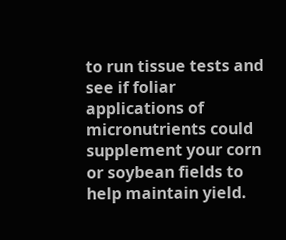to run tissue tests and see if foliar applications of micronutrients could supplement your corn or soybean fields to help maintain yield.